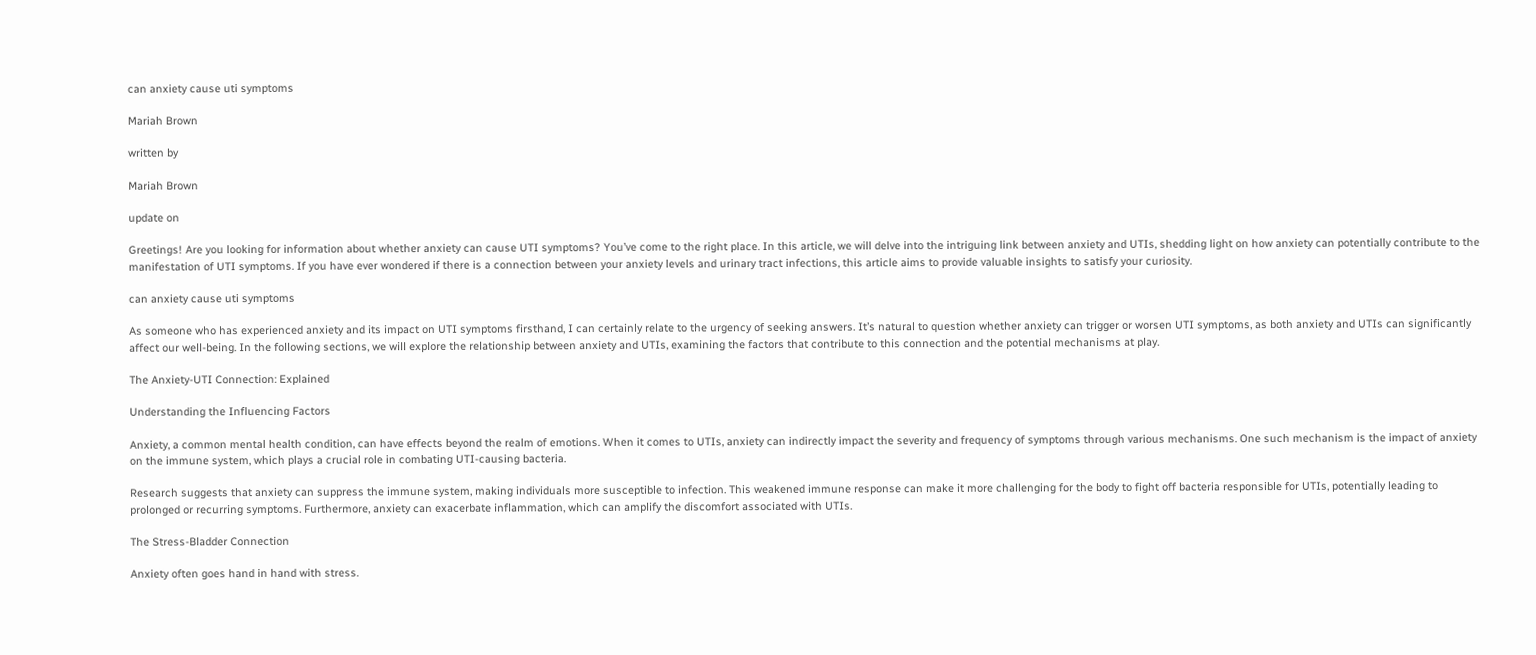can anxiety cause uti symptoms

Mariah Brown

written by

Mariah Brown

update on

Greetings! Are you looking for information about whether anxiety can cause UTI symptoms? You’ve come to the right place. In this article, we will delve into the intriguing link between anxiety and UTIs, shedding light on how anxiety can potentially contribute to the manifestation of UTI symptoms. If you have ever wondered if there is a connection between your anxiety levels and urinary tract infections, this article aims to provide valuable insights to satisfy your curiosity.

can anxiety cause uti symptoms

As someone who has experienced anxiety and its impact on UTI symptoms firsthand, I can certainly relate to the urgency of seeking answers. It’s natural to question whether anxiety can trigger or worsen UTI symptoms, as both anxiety and UTIs can significantly affect our well-being. In the following sections, we will explore the relationship between anxiety and UTIs, examining the factors that contribute to this connection and the potential mechanisms at play.

The Anxiety-UTI Connection: Explained

Understanding the Influencing Factors

Anxiety, a common mental health condition, can have effects beyond the realm of emotions. When it comes to UTIs, anxiety can indirectly impact the severity and frequency of symptoms through various mechanisms. One such mechanism is the impact of anxiety on the immune system, which plays a crucial role in combating UTI-causing bacteria.

Research suggests that anxiety can suppress the immune system, making individuals more susceptible to infection. This weakened immune response can make it more challenging for the body to fight off bacteria responsible for UTIs, potentially leading to prolonged or recurring symptoms. Furthermore, anxiety can exacerbate inflammation, which can amplify the discomfort associated with UTIs.

The Stress-Bladder Connection

Anxiety often goes hand in hand with stress.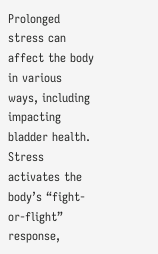Prolonged stress can affect the body in various ways, including impacting bladder health. Stress activates the body’s “fight-or-flight” response,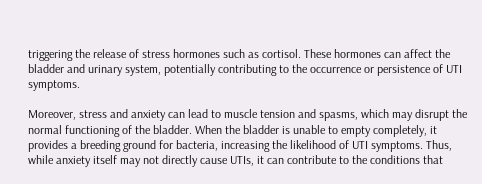triggering the release of stress hormones such as cortisol. These hormones can affect the bladder and urinary system, potentially contributing to the occurrence or persistence of UTI symptoms.

Moreover, stress and anxiety can lead to muscle tension and spasms, which may disrupt the normal functioning of the bladder. When the bladder is unable to empty completely, it provides a breeding ground for bacteria, increasing the likelihood of UTI symptoms. Thus, while anxiety itself may not directly cause UTIs, it can contribute to the conditions that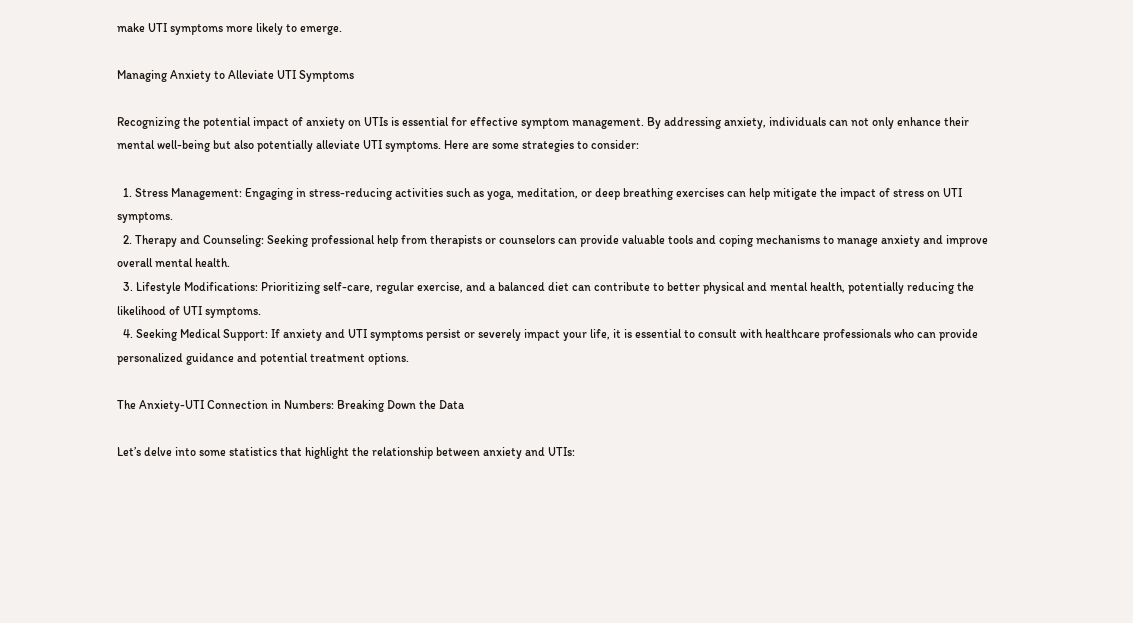make UTI symptoms more likely to emerge.

Managing Anxiety to Alleviate UTI Symptoms

Recognizing the potential impact of anxiety on UTIs is essential for effective symptom management. By addressing anxiety, individuals can not only enhance their mental well-being but also potentially alleviate UTI symptoms. Here are some strategies to consider:

  1. Stress Management: Engaging in stress-reducing activities such as yoga, meditation, or deep breathing exercises can help mitigate the impact of stress on UTI symptoms.
  2. Therapy and Counseling: Seeking professional help from therapists or counselors can provide valuable tools and coping mechanisms to manage anxiety and improve overall mental health.
  3. Lifestyle Modifications: Prioritizing self-care, regular exercise, and a balanced diet can contribute to better physical and mental health, potentially reducing the likelihood of UTI symptoms.
  4. Seeking Medical Support: If anxiety and UTI symptoms persist or severely impact your life, it is essential to consult with healthcare professionals who can provide personalized guidance and potential treatment options.

The Anxiety-UTI Connection in Numbers: Breaking Down the Data

Let’s delve into some statistics that highlight the relationship between anxiety and UTIs: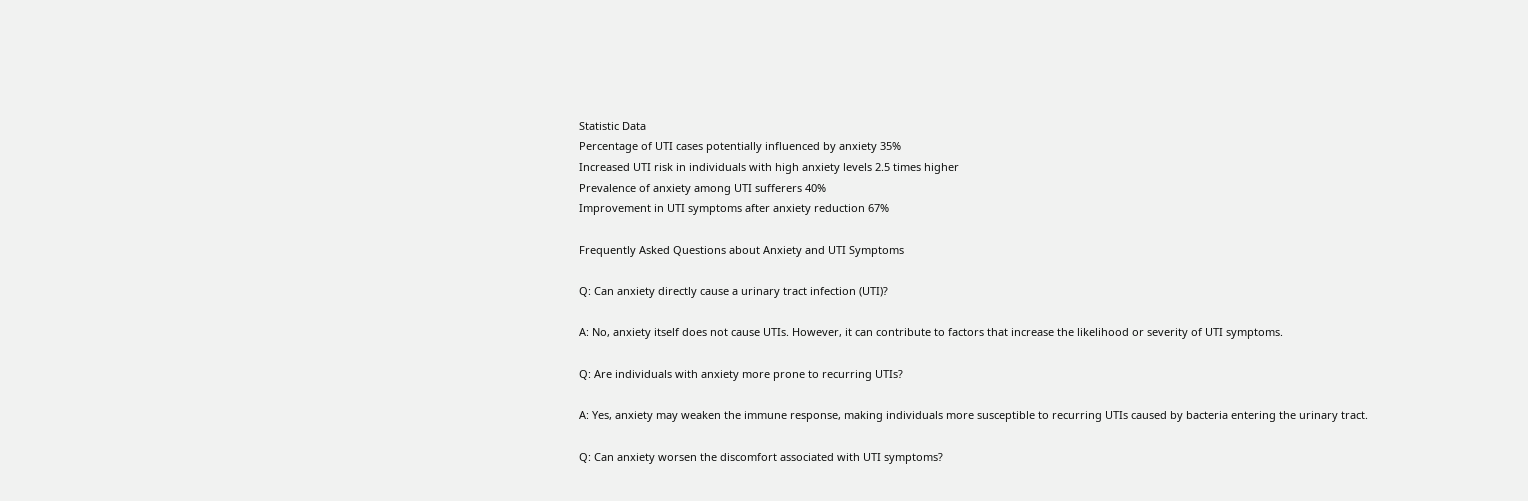Statistic Data
Percentage of UTI cases potentially influenced by anxiety 35%
Increased UTI risk in individuals with high anxiety levels 2.5 times higher
Prevalence of anxiety among UTI sufferers 40%
Improvement in UTI symptoms after anxiety reduction 67%

Frequently Asked Questions about Anxiety and UTI Symptoms

Q: Can anxiety directly cause a urinary tract infection (UTI)?

A: No, anxiety itself does not cause UTIs. However, it can contribute to factors that increase the likelihood or severity of UTI symptoms.

Q: Are individuals with anxiety more prone to recurring UTIs?

A: Yes, anxiety may weaken the immune response, making individuals more susceptible to recurring UTIs caused by bacteria entering the urinary tract.

Q: Can anxiety worsen the discomfort associated with UTI symptoms?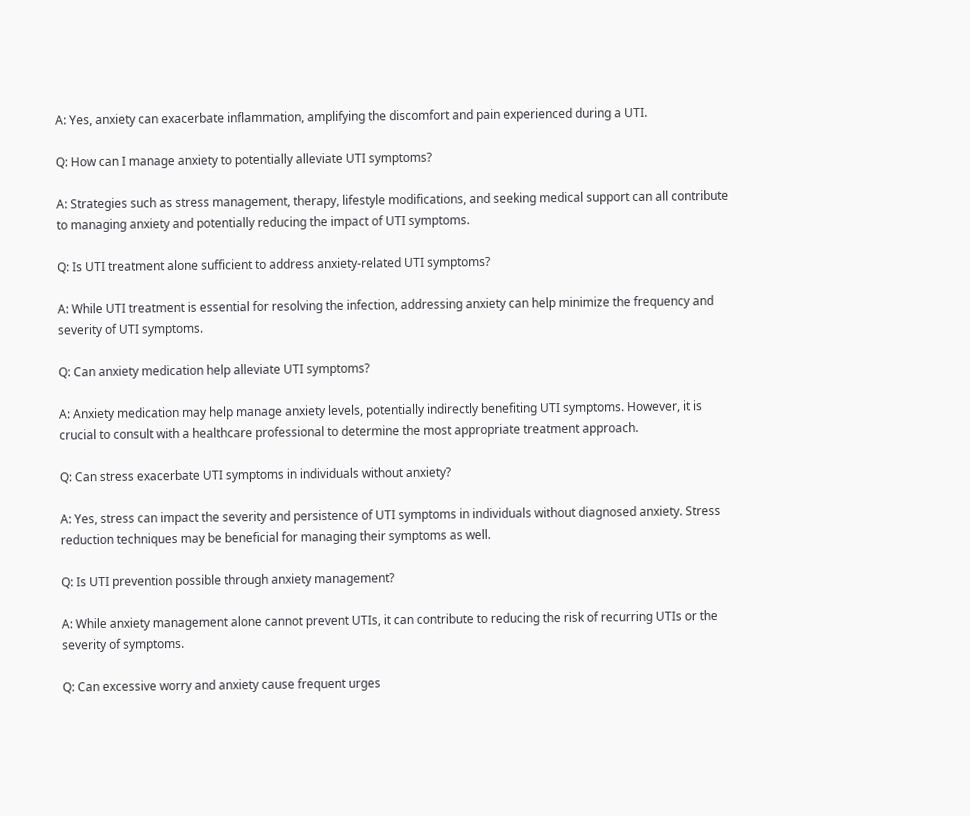A: Yes, anxiety can exacerbate inflammation, amplifying the discomfort and pain experienced during a UTI.

Q: How can I manage anxiety to potentially alleviate UTI symptoms?

A: Strategies such as stress management, therapy, lifestyle modifications, and seeking medical support can all contribute to managing anxiety and potentially reducing the impact of UTI symptoms.

Q: Is UTI treatment alone sufficient to address anxiety-related UTI symptoms?

A: While UTI treatment is essential for resolving the infection, addressing anxiety can help minimize the frequency and severity of UTI symptoms.

Q: Can anxiety medication help alleviate UTI symptoms?

A: Anxiety medication may help manage anxiety levels, potentially indirectly benefiting UTI symptoms. However, it is crucial to consult with a healthcare professional to determine the most appropriate treatment approach.

Q: Can stress exacerbate UTI symptoms in individuals without anxiety?

A: Yes, stress can impact the severity and persistence of UTI symptoms in individuals without diagnosed anxiety. Stress reduction techniques may be beneficial for managing their symptoms as well.

Q: Is UTI prevention possible through anxiety management?

A: While anxiety management alone cannot prevent UTIs, it can contribute to reducing the risk of recurring UTIs or the severity of symptoms.

Q: Can excessive worry and anxiety cause frequent urges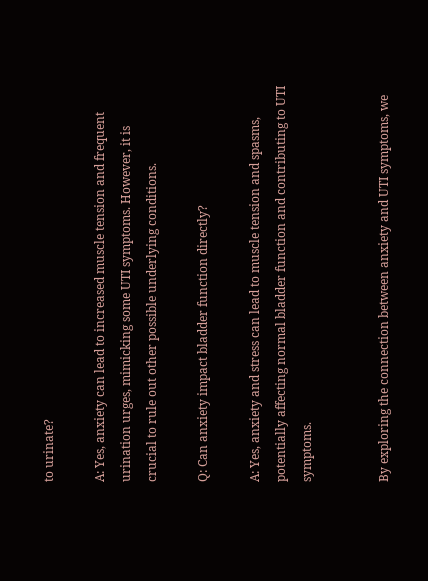to urinate?

A: Yes, anxiety can lead to increased muscle tension and frequent urination urges, mimicking some UTI symptoms. However, it is crucial to rule out other possible underlying conditions.

Q: Can anxiety impact bladder function directly?

A: Yes, anxiety and stress can lead to muscle tension and spasms, potentially affecting normal bladder function and contributing to UTI symptoms.


By exploring the connection between anxiety and UTI symptoms, we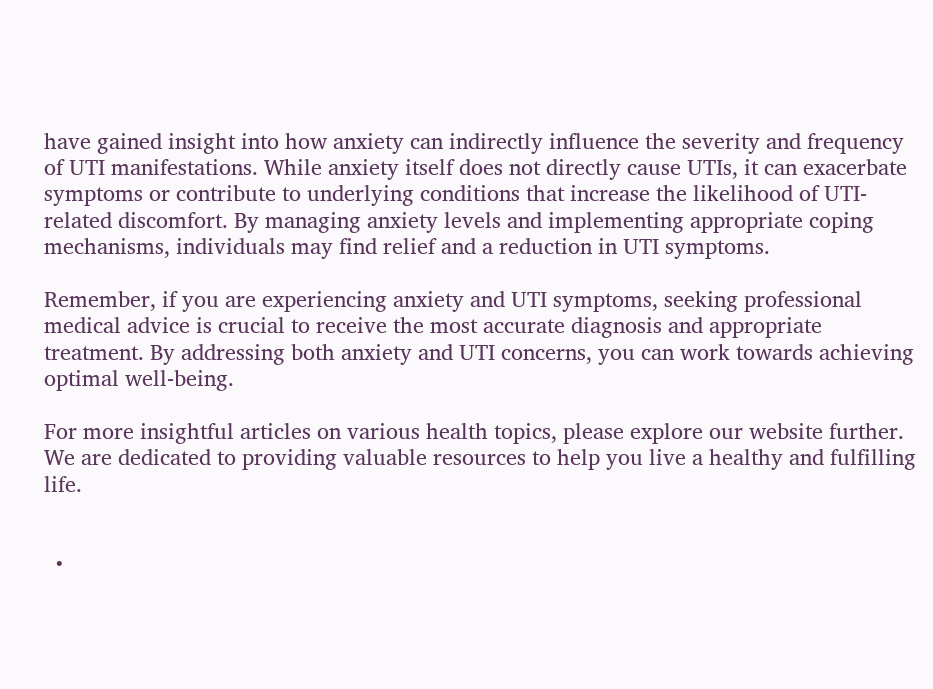have gained insight into how anxiety can indirectly influence the severity and frequency of UTI manifestations. While anxiety itself does not directly cause UTIs, it can exacerbate symptoms or contribute to underlying conditions that increase the likelihood of UTI-related discomfort. By managing anxiety levels and implementing appropriate coping mechanisms, individuals may find relief and a reduction in UTI symptoms.

Remember, if you are experiencing anxiety and UTI symptoms, seeking professional medical advice is crucial to receive the most accurate diagnosis and appropriate treatment. By addressing both anxiety and UTI concerns, you can work towards achieving optimal well-being.

For more insightful articles on various health topics, please explore our website further. We are dedicated to providing valuable resources to help you live a healthy and fulfilling life.


  •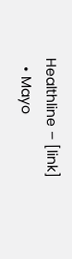Healthline – [link]
  • Mayo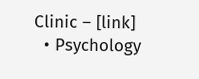Clinic – [link]
  • Psychology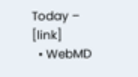Today – [link]
  • WebMD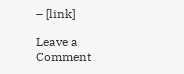– [link]

Leave a Comment